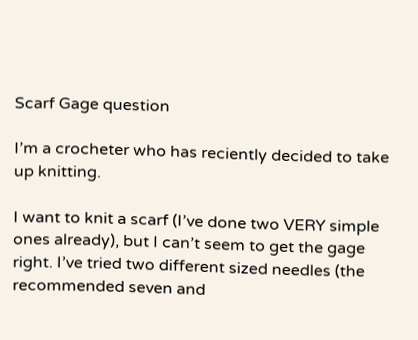Scarf Gage question

I’m a crocheter who has reciently decided to take up knitting.

I want to knit a scarf (I’ve done two VERY simple ones already), but I can’t seem to get the gage right. I’ve tried two different sized needles (the recommended seven and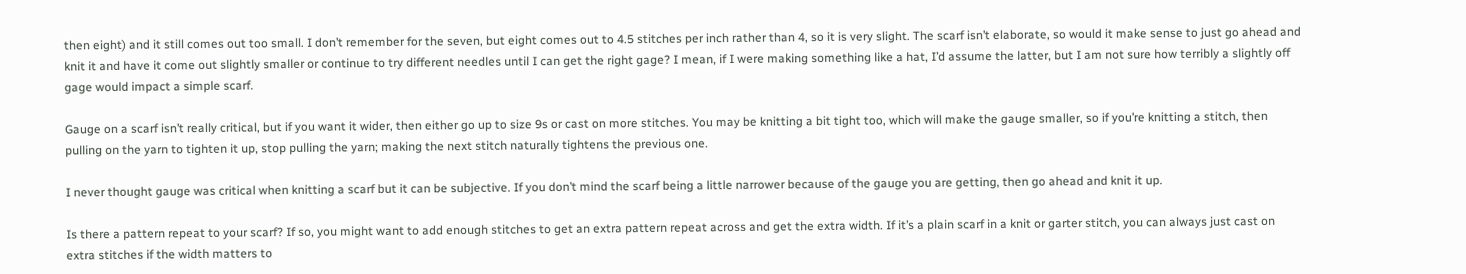then eight) and it still comes out too small. I don’t remember for the seven, but eight comes out to 4.5 stitches per inch rather than 4, so it is very slight. The scarf isn’t elaborate, so would it make sense to just go ahead and knit it and have it come out slightly smaller or continue to try different needles until I can get the right gage? I mean, if I were making something like a hat, I’d assume the latter, but I am not sure how terribly a slightly off gage would impact a simple scarf.

Gauge on a scarf isn’t really critical, but if you want it wider, then either go up to size 9s or cast on more stitches. You may be knitting a bit tight too, which will make the gauge smaller, so if you’re knitting a stitch, then pulling on the yarn to tighten it up, stop pulling the yarn; making the next stitch naturally tightens the previous one.

I never thought gauge was critical when knitting a scarf but it can be subjective. If you don’t mind the scarf being a little narrower because of the gauge you are getting, then go ahead and knit it up.

Is there a pattern repeat to your scarf? If so, you might want to add enough stitches to get an extra pattern repeat across and get the extra width. If it’s a plain scarf in a knit or garter stitch, you can always just cast on extra stitches if the width matters to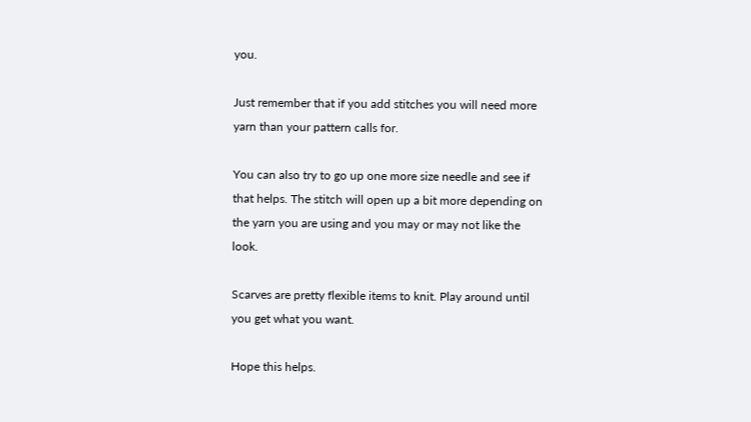you.

Just remember that if you add stitches you will need more yarn than your pattern calls for.

You can also try to go up one more size needle and see if that helps. The stitch will open up a bit more depending on the yarn you are using and you may or may not like the look.

Scarves are pretty flexible items to knit. Play around until you get what you want.

Hope this helps.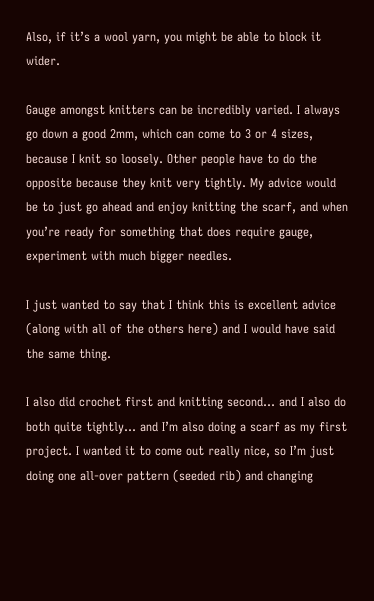Also, if it’s a wool yarn, you might be able to block it wider.

Gauge amongst knitters can be incredibly varied. I always go down a good 2mm, which can come to 3 or 4 sizes, because I knit so loosely. Other people have to do the opposite because they knit very tightly. My advice would be to just go ahead and enjoy knitting the scarf, and when you’re ready for something that does require gauge, experiment with much bigger needles.

I just wanted to say that I think this is excellent advice (along with all of the others here) and I would have said the same thing.

I also did crochet first and knitting second… and I also do both quite tightly… and I’m also doing a scarf as my first project. I wanted it to come out really nice, so I’m just doing one all-over pattern (seeded rib) and changing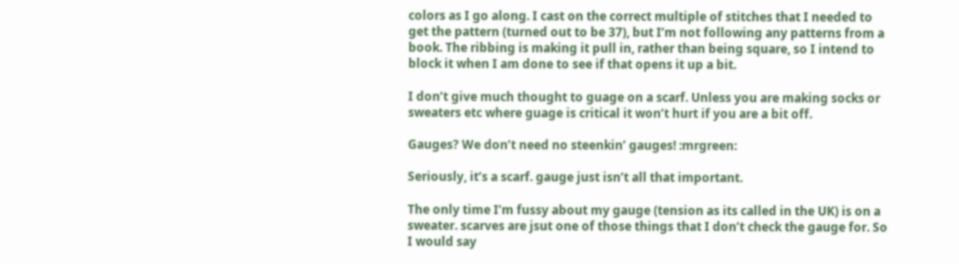colors as I go along. I cast on the correct multiple of stitches that I needed to get the pattern (turned out to be 37), but I’m not following any patterns from a book. The ribbing is making it pull in, rather than being square, so I intend to block it when I am done to see if that opens it up a bit.

I don’t give much thought to guage on a scarf. Unless you are making socks or sweaters etc where guage is critical it won’t hurt if you are a bit off.

Gauges? We don’t need no steenkin’ gauges! :mrgreen:

Seriously, it’s a scarf. gauge just isn’t all that important.

The only time I’m fussy about my gauge (tension as its called in the UK) is on a sweater. scarves are jsut one of those things that I don’t check the gauge for. So I would say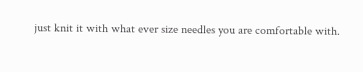just knit it with what ever size needles you are comfortable with.